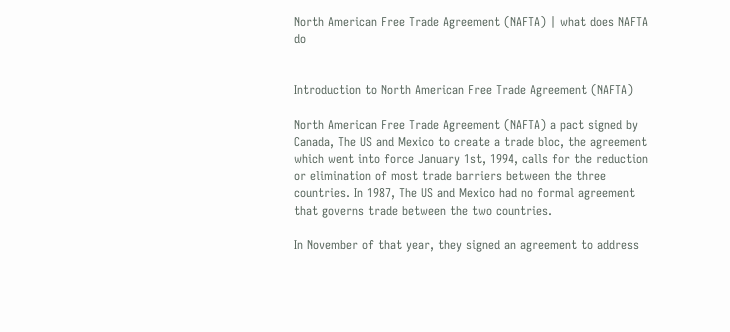North American Free Trade Agreement (NAFTA) | what does NAFTA do


Introduction to North American Free Trade Agreement (NAFTA)

North American Free Trade Agreement (NAFTA) a pact signed by Canada, The US and Mexico to create a trade bloc, the agreement which went into force January 1st, 1994, calls for the reduction or elimination of most trade barriers between the three countries. In 1987, The US and Mexico had no formal agreement that governs trade between the two countries.

In November of that year, they signed an agreement to address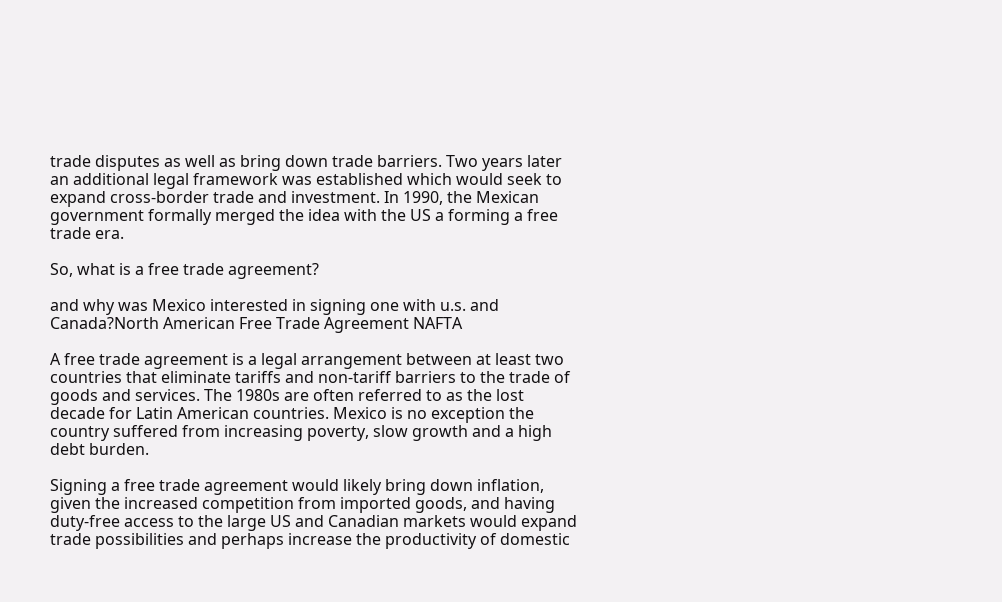trade disputes as well as bring down trade barriers. Two years later an additional legal framework was established which would seek to expand cross-border trade and investment. In 1990, the Mexican government formally merged the idea with the US a forming a free trade era.

So, what is a free trade agreement?

and why was Mexico interested in signing one with u.s. and Canada?North American Free Trade Agreement NAFTA

A free trade agreement is a legal arrangement between at least two countries that eliminate tariffs and non-tariff barriers to the trade of goods and services. The 1980s are often referred to as the lost decade for Latin American countries. Mexico is no exception the country suffered from increasing poverty, slow growth and a high debt burden.

Signing a free trade agreement would likely bring down inflation, given the increased competition from imported goods, and having duty-free access to the large US and Canadian markets would expand trade possibilities and perhaps increase the productivity of domestic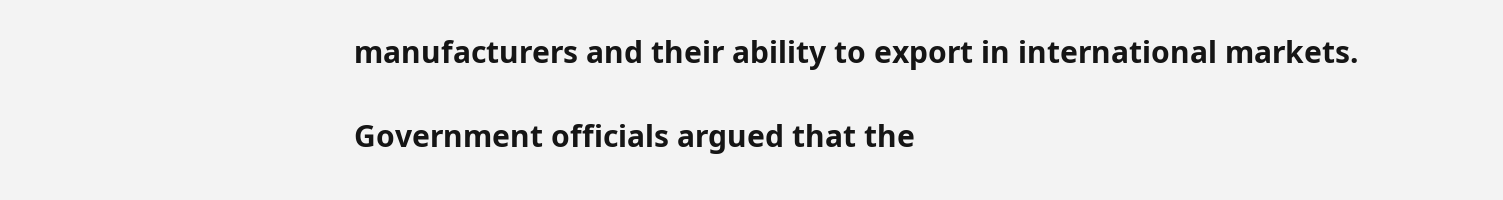manufacturers and their ability to export in international markets.

Government officials argued that the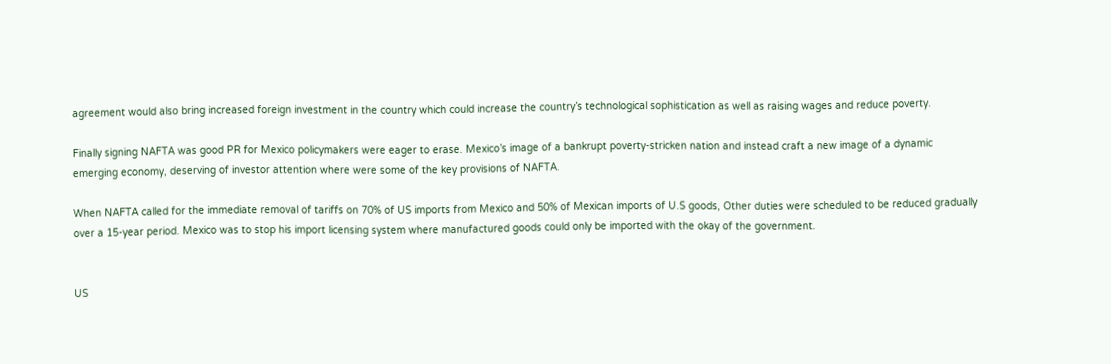agreement would also bring increased foreign investment in the country which could increase the country’s technological sophistication as well as raising wages and reduce poverty.

Finally signing NAFTA was good PR for Mexico policymakers were eager to erase. Mexico’s image of a bankrupt poverty-stricken nation and instead craft a new image of a dynamic emerging economy, deserving of investor attention where were some of the key provisions of NAFTA.

When NAFTA called for the immediate removal of tariffs on 70% of US imports from Mexico and 50% of Mexican imports of U.S goods, Other duties were scheduled to be reduced gradually over a 15-year period. Mexico was to stop his import licensing system where manufactured goods could only be imported with the okay of the government.


US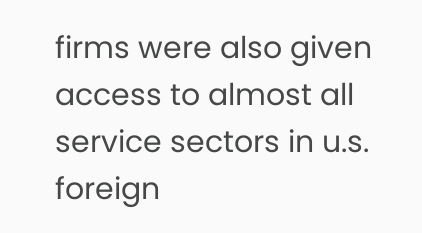firms were also given access to almost all service sectors in u.s. foreign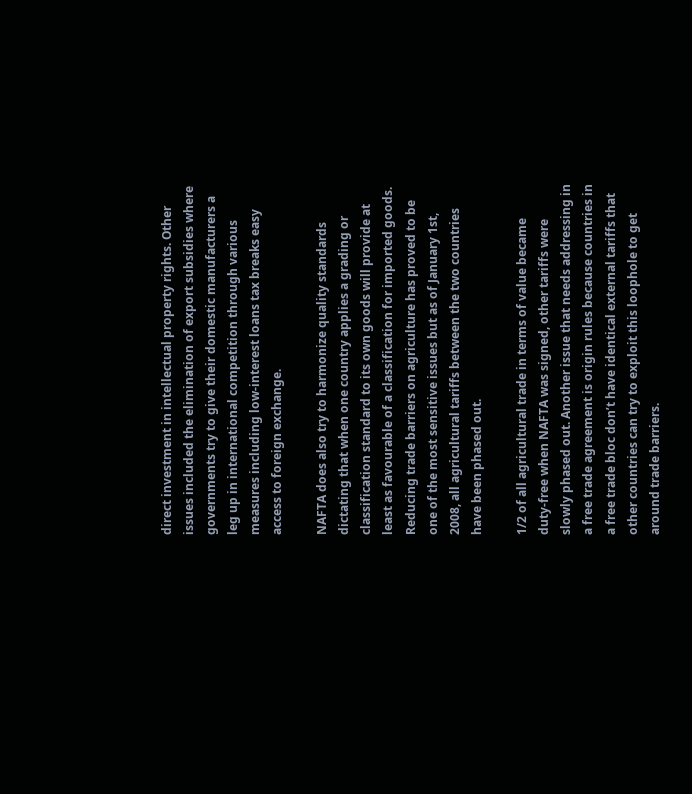direct investment in intellectual property rights. Other issues included the elimination of export subsidies where governments try to give their domestic manufacturers a leg up in international competition through various measures including low-interest loans tax breaks easy access to foreign exchange.

NAFTA does also try to harmonize quality standards dictating that when one country applies a grading or classification standard to its own goods will provide at least as favourable of a classification for imported goods. Reducing trade barriers on agriculture has proved to be one of the most sensitive issues but as of January 1st, 2008, all agricultural tariffs between the two countries have been phased out.

1/2 of all agricultural trade in terms of value became duty-free when NAFTA was signed, other tariffs were slowly phased out. Another issue that needs addressing in a free trade agreement is origin rules because countries in a free trade bloc don’t have identical external tariffs that other countries can try to exploit this loophole to get around trade barriers.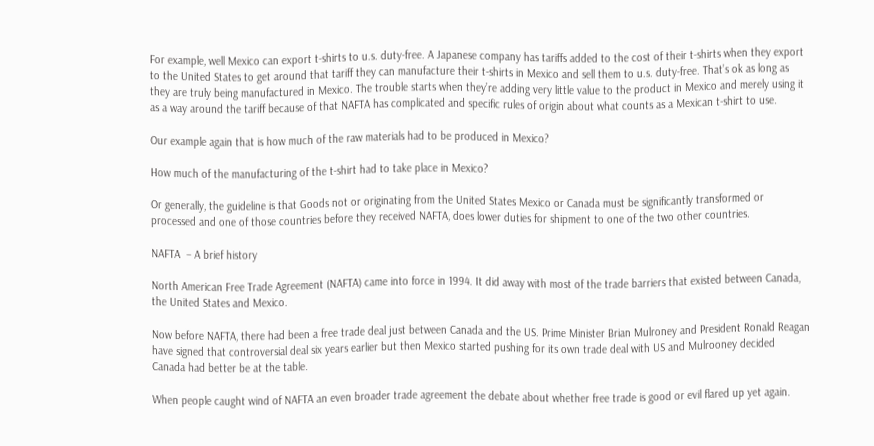For example, well Mexico can export t-shirts to u.s. duty-free. A Japanese company has tariffs added to the cost of their t-shirts when they export to the United States to get around that tariff they can manufacture their t-shirts in Mexico and sell them to u.s. duty-free. That’s ok as long as they are truly being manufactured in Mexico. The trouble starts when they’re adding very little value to the product in Mexico and merely using it as a way around the tariff because of that NAFTA has complicated and specific rules of origin about what counts as a Mexican t-shirt to use.

Our example again that is how much of the raw materials had to be produced in Mexico?

How much of the manufacturing of the t-shirt had to take place in Mexico?

Or generally, the guideline is that Goods not or originating from the United States Mexico or Canada must be significantly transformed or processed and one of those countries before they received NAFTA, does lower duties for shipment to one of the two other countries.

NAFTA  – A brief history

North American Free Trade Agreement (NAFTA) came into force in 1994. It did away with most of the trade barriers that existed between Canada, the United States and Mexico.

Now before NAFTA, there had been a free trade deal just between Canada and the US. Prime Minister Brian Mulroney and President Ronald Reagan have signed that controversial deal six years earlier but then Mexico started pushing for its own trade deal with US and Mulrooney decided Canada had better be at the table.

When people caught wind of NAFTA an even broader trade agreement the debate about whether free trade is good or evil flared up yet again.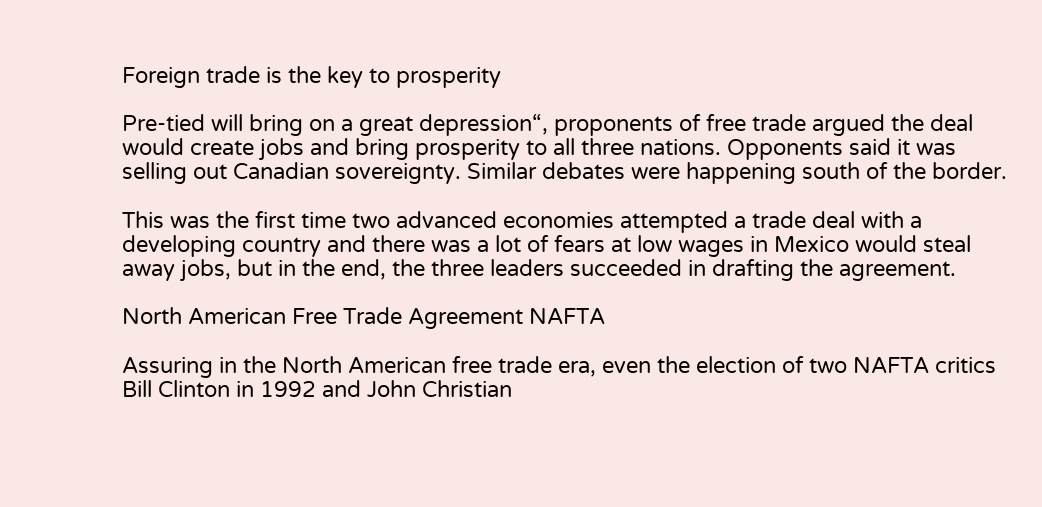Foreign trade is the key to prosperity

Pre-tied will bring on a great depression“, proponents of free trade argued the deal would create jobs and bring prosperity to all three nations. Opponents said it was selling out Canadian sovereignty. Similar debates were happening south of the border.

This was the first time two advanced economies attempted a trade deal with a developing country and there was a lot of fears at low wages in Mexico would steal away jobs, but in the end, the three leaders succeeded in drafting the agreement.

North American Free Trade Agreement NAFTA

Assuring in the North American free trade era, even the election of two NAFTA critics Bill Clinton in 1992 and John Christian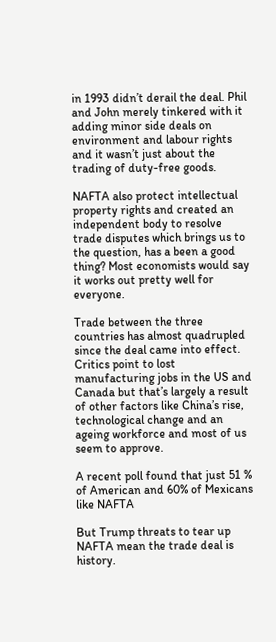in 1993 didn’t derail the deal. Phil and John merely tinkered with it adding minor side deals on environment and labour rights and it wasn’t just about the trading of duty-free goods.

NAFTA also protect intellectual property rights and created an independent body to resolve trade disputes which brings us to the question, has a been a good thing? Most economists would say it works out pretty well for everyone.

Trade between the three countries has almost quadrupled since the deal came into effect. Critics point to lost manufacturing jobs in the US and Canada but that’s largely a result of other factors like China’s rise, technological change and an ageing workforce and most of us seem to approve.

A recent poll found that just 51 % of American and 60% of Mexicans like NAFTA

But Trump threats to tear up NAFTA mean the trade deal is history.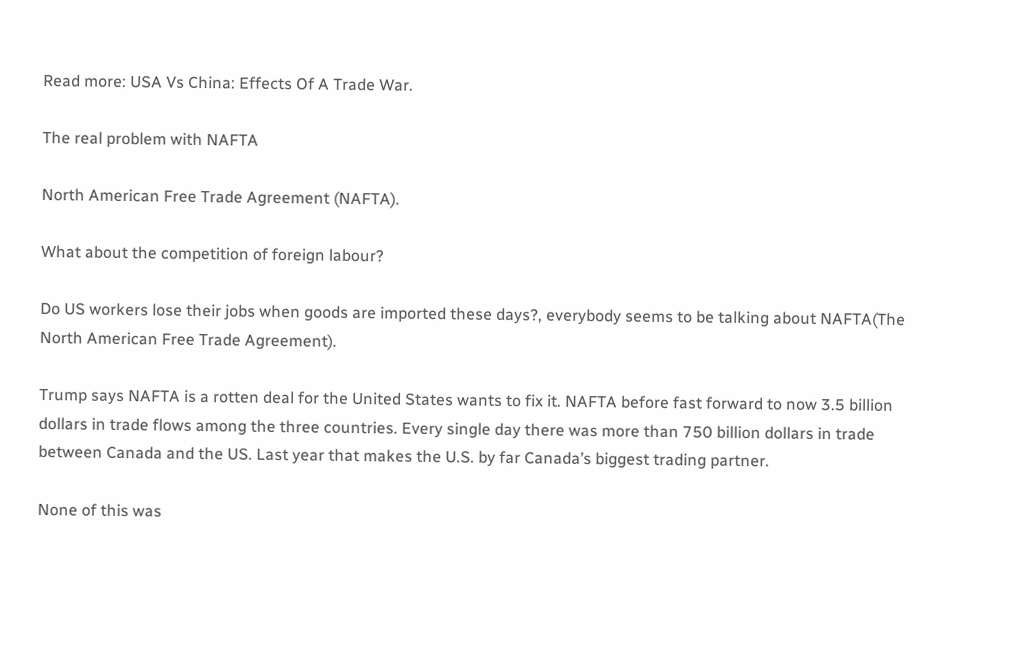Read more: USA Vs China: Effects Of A Trade War.

The real problem with NAFTA

North American Free Trade Agreement (NAFTA).

What about the competition of foreign labour?

Do US workers lose their jobs when goods are imported these days?, everybody seems to be talking about NAFTA(The North American Free Trade Agreement).

Trump says NAFTA is a rotten deal for the United States wants to fix it. NAFTA before fast forward to now 3.5 billion dollars in trade flows among the three countries. Every single day there was more than 750 billion dollars in trade between Canada and the US. Last year that makes the U.S. by far Canada’s biggest trading partner.

None of this was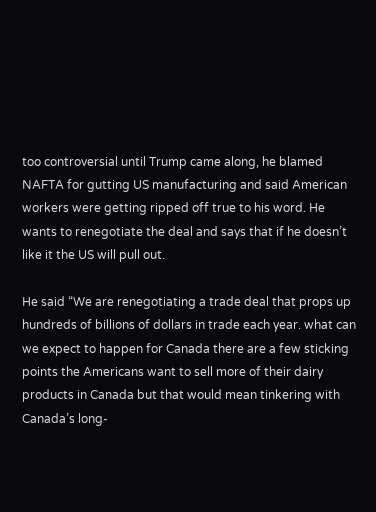too controversial until Trump came along, he blamed NAFTA for gutting US manufacturing and said American workers were getting ripped off true to his word. He wants to renegotiate the deal and says that if he doesn’t like it the US will pull out.

He said “We are renegotiating a trade deal that props up hundreds of billions of dollars in trade each year. what can we expect to happen for Canada there are a few sticking points the Americans want to sell more of their dairy products in Canada but that would mean tinkering with Canada’s long-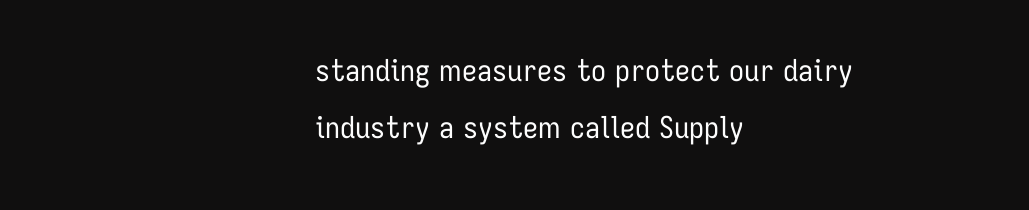standing measures to protect our dairy industry a system called Supply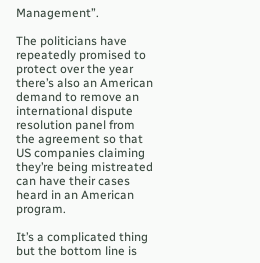Management”.

The politicians have repeatedly promised to protect over the year there’s also an American demand to remove an international dispute resolution panel from the agreement so that US companies claiming they’re being mistreated can have their cases heard in an American program.

It’s a complicated thing but the bottom line is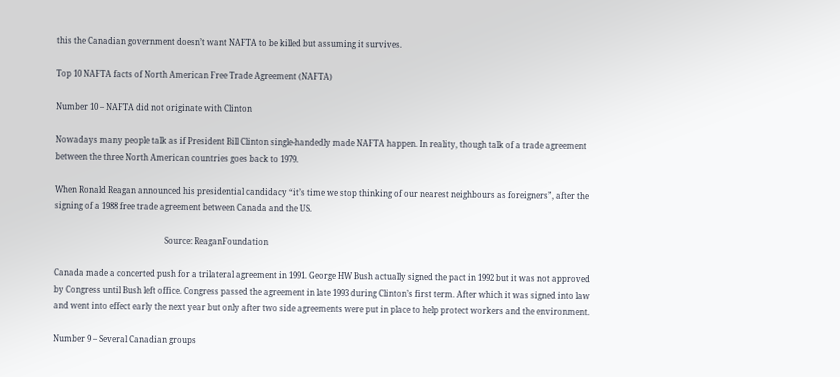this the Canadian government doesn’t want NAFTA to be killed but assuming it survives.

Top 10 NAFTA facts of North American Free Trade Agreement (NAFTA)

Number 10 – NAFTA did not originate with Clinton

Nowadays many people talk as if President Bill Clinton single-handedly made NAFTA happen. In reality, though talk of a trade agreement between the three North American countries goes back to 1979.

When Ronald Reagan announced his presidential candidacy “it’s time we stop thinking of our nearest neighbours as foreigners”, after the signing of a 1988 free trade agreement between Canada and the US.

                                                       Source: ReaganFoundation

Canada made a concerted push for a trilateral agreement in 1991. George HW Bush actually signed the pact in 1992 but it was not approved by Congress until Bush left office. Congress passed the agreement in late 1993 during Clinton’s first term. After which it was signed into law and went into effect early the next year but only after two side agreements were put in place to help protect workers and the environment.

Number 9 – Several Canadian groups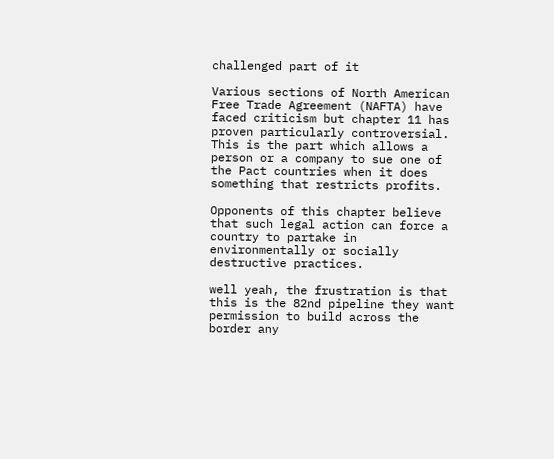challenged part of it

Various sections of North American Free Trade Agreement (NAFTA) have faced criticism but chapter 11 has proven particularly controversial. This is the part which allows a person or a company to sue one of the Pact countries when it does something that restricts profits.

Opponents of this chapter believe that such legal action can force a country to partake in environmentally or socially destructive practices.

well yeah, the frustration is that this is the 82nd pipeline they want permission to build across the border any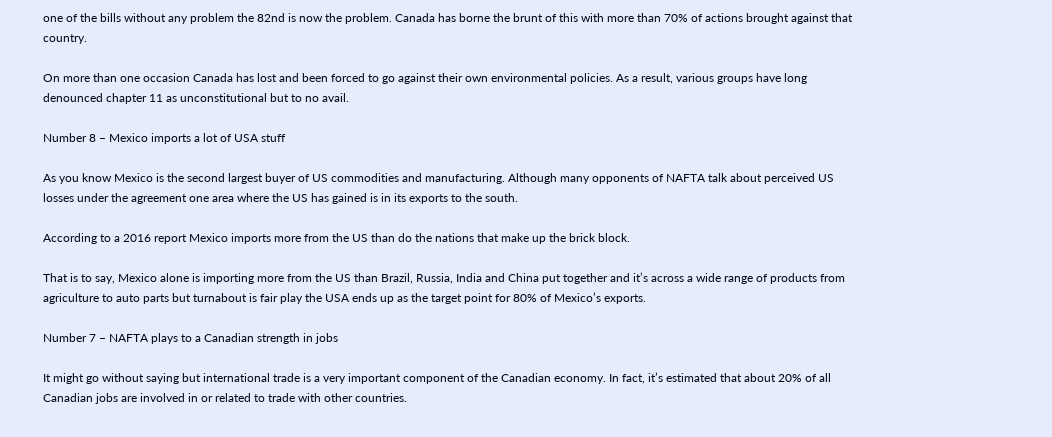one of the bills without any problem the 82nd is now the problem. Canada has borne the brunt of this with more than 70% of actions brought against that country.

On more than one occasion Canada has lost and been forced to go against their own environmental policies. As a result, various groups have long denounced chapter 11 as unconstitutional but to no avail.

Number 8 – Mexico imports a lot of USA stuff

As you know Mexico is the second largest buyer of US commodities and manufacturing. Although many opponents of NAFTA talk about perceived US losses under the agreement one area where the US has gained is in its exports to the south.

According to a 2016 report Mexico imports more from the US than do the nations that make up the brick block.

That is to say, Mexico alone is importing more from the US than Brazil, Russia, India and China put together and it’s across a wide range of products from agriculture to auto parts but turnabout is fair play the USA ends up as the target point for 80% of Mexico’s exports.

Number 7 – NAFTA plays to a Canadian strength in jobs

It might go without saying but international trade is a very important component of the Canadian economy. In fact, it’s estimated that about 20% of all Canadian jobs are involved in or related to trade with other countries.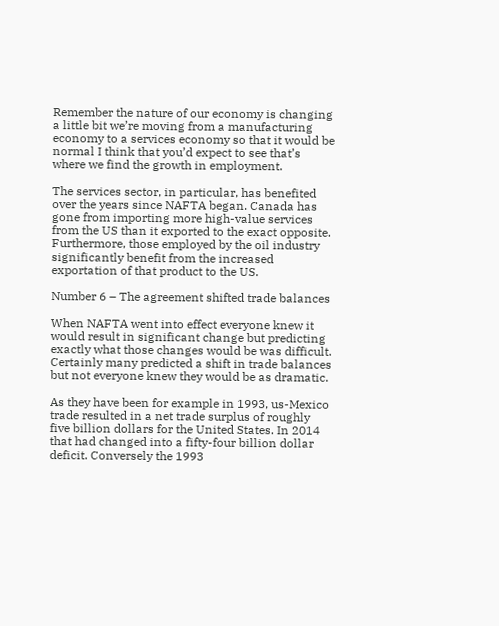Remember the nature of our economy is changing a little bit we’re moving from a manufacturing economy to a services economy so that it would be normal I think that you’d expect to see that’s where we find the growth in employment.

The services sector, in particular, has benefited over the years since NAFTA began. Canada has gone from importing more high-value services from the US than it exported to the exact opposite. Furthermore, those employed by the oil industry significantly benefit from the increased exportation of that product to the US.

Number 6 – The agreement shifted trade balances

When NAFTA went into effect everyone knew it would result in significant change but predicting exactly what those changes would be was difficult. Certainly many predicted a shift in trade balances but not everyone knew they would be as dramatic.

As they have been for example in 1993, us-Mexico trade resulted in a net trade surplus of roughly five billion dollars for the United States. In 2014 that had changed into a fifty-four billion dollar deficit. Conversely the 1993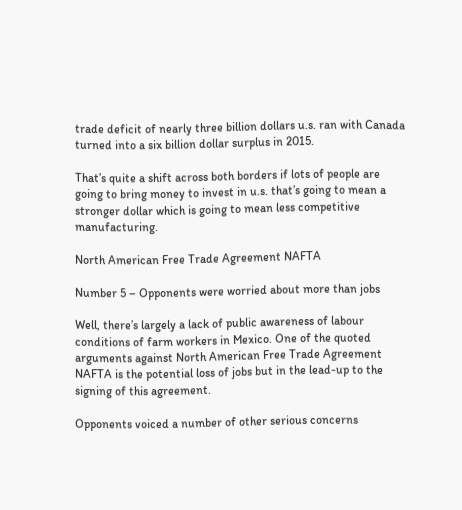trade deficit of nearly three billion dollars u.s. ran with Canada turned into a six billion dollar surplus in 2015.

That’s quite a shift across both borders if lots of people are going to bring money to invest in u.s. that’s going to mean a stronger dollar which is going to mean less competitive manufacturing.

North American Free Trade Agreement NAFTA

Number 5 – Opponents were worried about more than jobs

Well, there’s largely a lack of public awareness of labour conditions of farm workers in Mexico. One of the quoted arguments against North American Free Trade Agreement NAFTA is the potential loss of jobs but in the lead-up to the signing of this agreement.

Opponents voiced a number of other serious concerns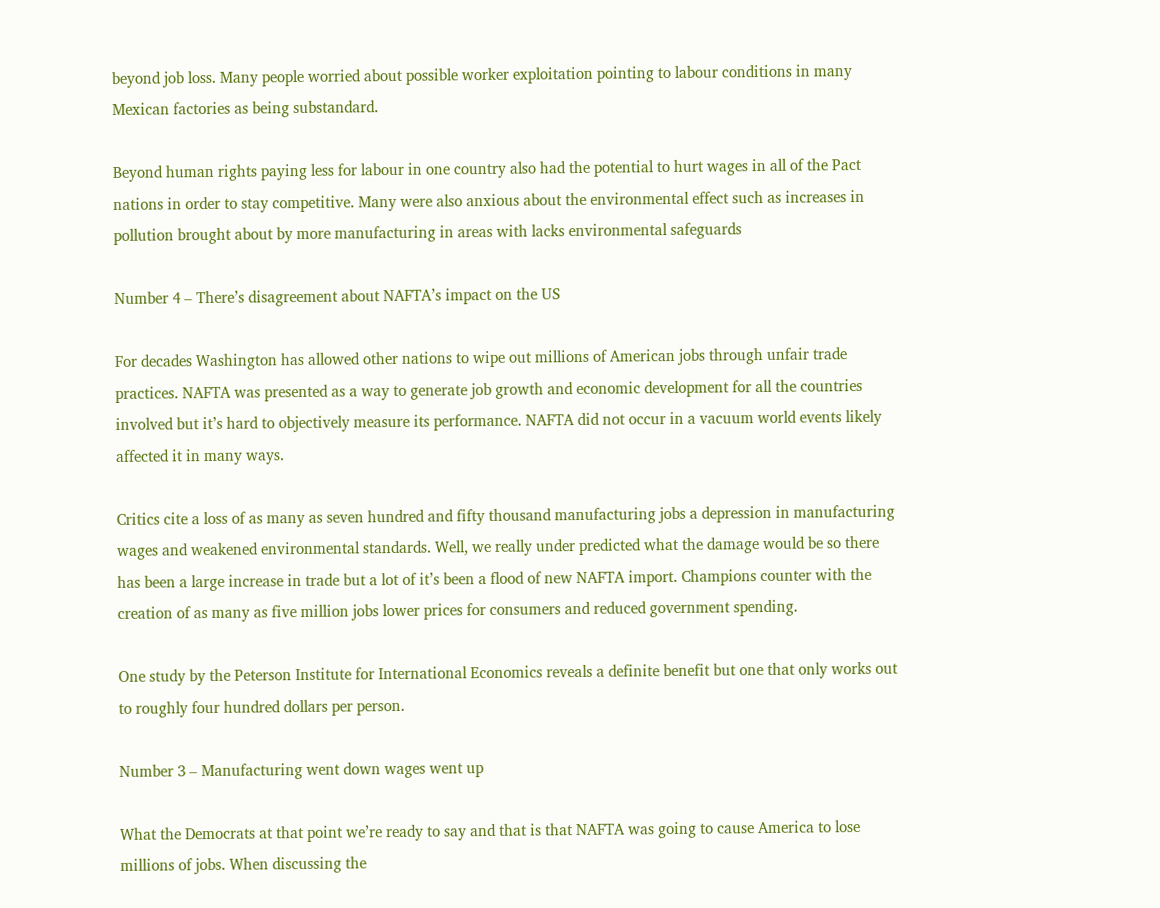beyond job loss. Many people worried about possible worker exploitation pointing to labour conditions in many Mexican factories as being substandard.

Beyond human rights paying less for labour in one country also had the potential to hurt wages in all of the Pact nations in order to stay competitive. Many were also anxious about the environmental effect such as increases in pollution brought about by more manufacturing in areas with lacks environmental safeguards

Number 4 – There’s disagreement about NAFTA’s impact on the US

For decades Washington has allowed other nations to wipe out millions of American jobs through unfair trade practices. NAFTA was presented as a way to generate job growth and economic development for all the countries involved but it’s hard to objectively measure its performance. NAFTA did not occur in a vacuum world events likely affected it in many ways.

Critics cite a loss of as many as seven hundred and fifty thousand manufacturing jobs a depression in manufacturing wages and weakened environmental standards. Well, we really under predicted what the damage would be so there has been a large increase in trade but a lot of it’s been a flood of new NAFTA import. Champions counter with the creation of as many as five million jobs lower prices for consumers and reduced government spending.

One study by the Peterson Institute for International Economics reveals a definite benefit but one that only works out to roughly four hundred dollars per person.

Number 3 – Manufacturing went down wages went up

What the Democrats at that point we’re ready to say and that is that NAFTA was going to cause America to lose millions of jobs. When discussing the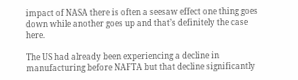impact of NASA there is often a seesaw effect one thing goes down while another goes up and that’s definitely the case here.

The US had already been experiencing a decline in manufacturing before NAFTA but that decline significantly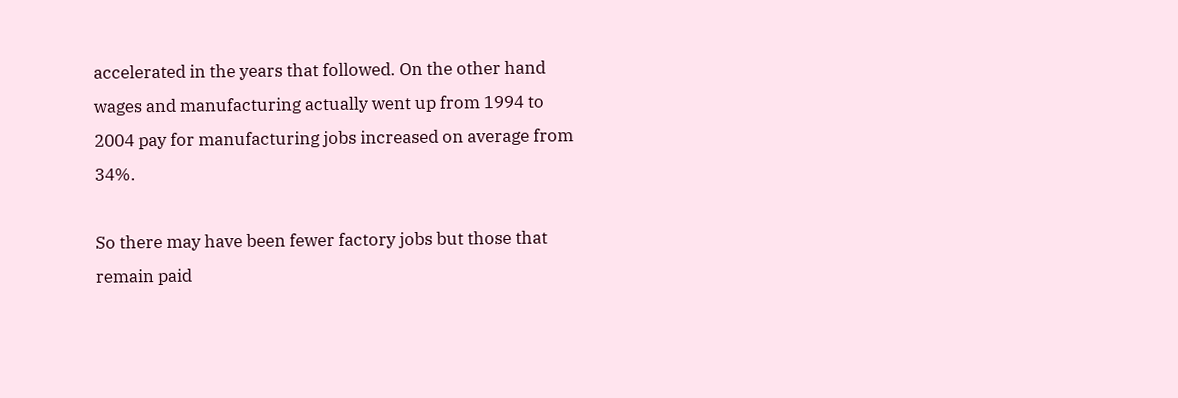accelerated in the years that followed. On the other hand wages and manufacturing actually went up from 1994 to 2004 pay for manufacturing jobs increased on average from 34%.

So there may have been fewer factory jobs but those that remain paid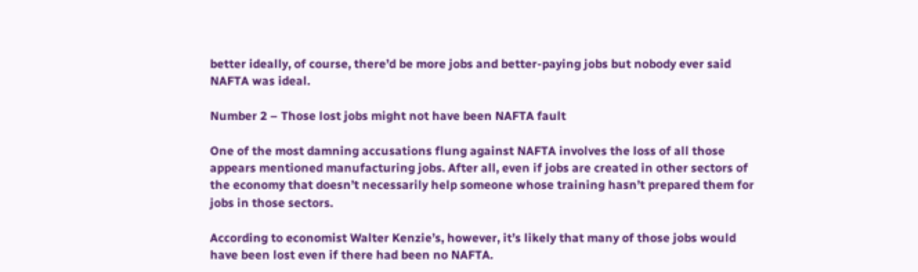better ideally, of course, there’d be more jobs and better-paying jobs but nobody ever said NAFTA was ideal.

Number 2 – Those lost jobs might not have been NAFTA fault

One of the most damning accusations flung against NAFTA involves the loss of all those appears mentioned manufacturing jobs. After all, even if jobs are created in other sectors of the economy that doesn’t necessarily help someone whose training hasn’t prepared them for jobs in those sectors.

According to economist Walter Kenzie’s, however, it’s likely that many of those jobs would have been lost even if there had been no NAFTA.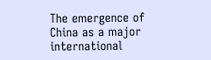The emergence of China as a major international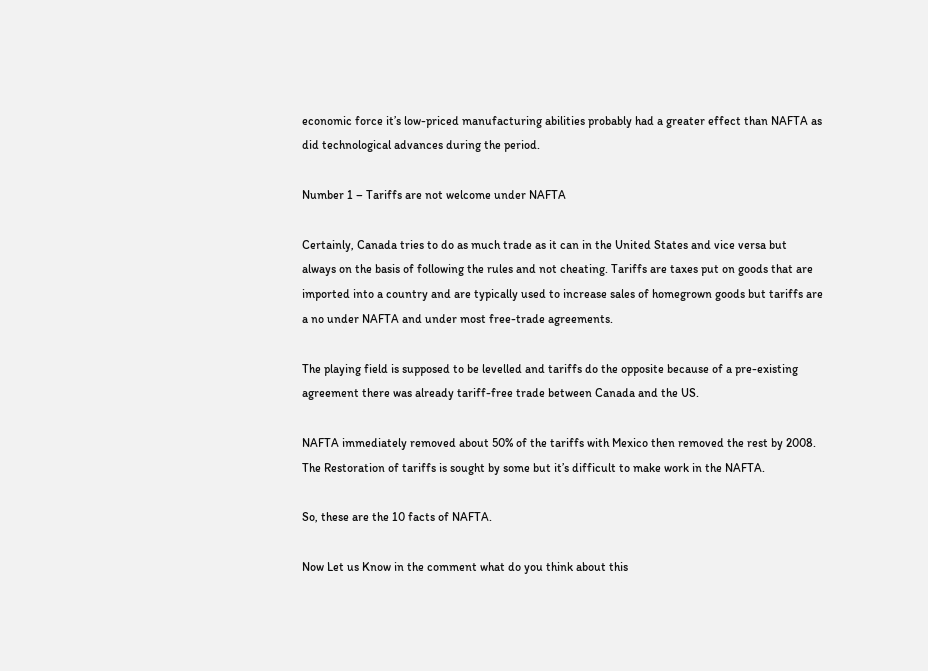economic force it’s low-priced manufacturing abilities probably had a greater effect than NAFTA as did technological advances during the period.

Number 1 – Tariffs are not welcome under NAFTA

Certainly, Canada tries to do as much trade as it can in the United States and vice versa but always on the basis of following the rules and not cheating. Tariffs are taxes put on goods that are imported into a country and are typically used to increase sales of homegrown goods but tariffs are a no under NAFTA and under most free-trade agreements.

The playing field is supposed to be levelled and tariffs do the opposite because of a pre-existing agreement there was already tariff-free trade between Canada and the US.

NAFTA immediately removed about 50% of the tariffs with Mexico then removed the rest by 2008. The Restoration of tariffs is sought by some but it’s difficult to make work in the NAFTA.

So, these are the 10 facts of NAFTA.

Now Let us Know in the comment what do you think about this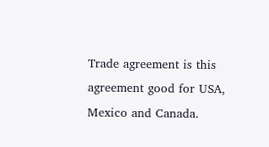Trade agreement is this agreement good for USA, Mexico and Canada.